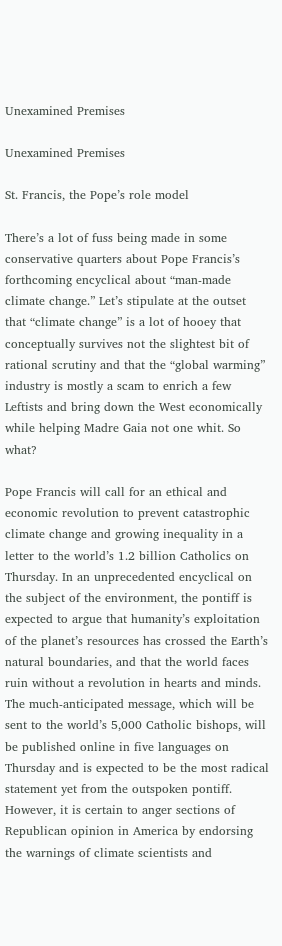Unexamined Premises

Unexamined Premises

St. Francis, the Pope’s role model

There’s a lot of fuss being made in some conservative quarters about Pope Francis’s forthcoming encyclical about “man-made climate change.” Let’s stipulate at the outset that “climate change” is a lot of hooey that conceptually survives not the slightest bit of rational scrutiny and that the “global warming” industry is mostly a scam to enrich a few Leftists and bring down the West economically while helping Madre Gaia not one whit. So what?

Pope Francis will call for an ethical and economic revolution to prevent catastrophic climate change and growing inequality in a letter to the world’s 1.2 billion Catholics on Thursday. In an unprecedented encyclical on the subject of the environment, the pontiff is expected to argue that humanity’s exploitation of the planet’s resources has crossed the Earth’s natural boundaries, and that the world faces ruin without a revolution in hearts and minds. The much-anticipated message, which will be sent to the world’s 5,000 Catholic bishops, will be published online in five languages on Thursday and is expected to be the most radical statement yet from the outspoken pontiff. However, it is certain to anger sections of Republican opinion in America by endorsing the warnings of climate scientists and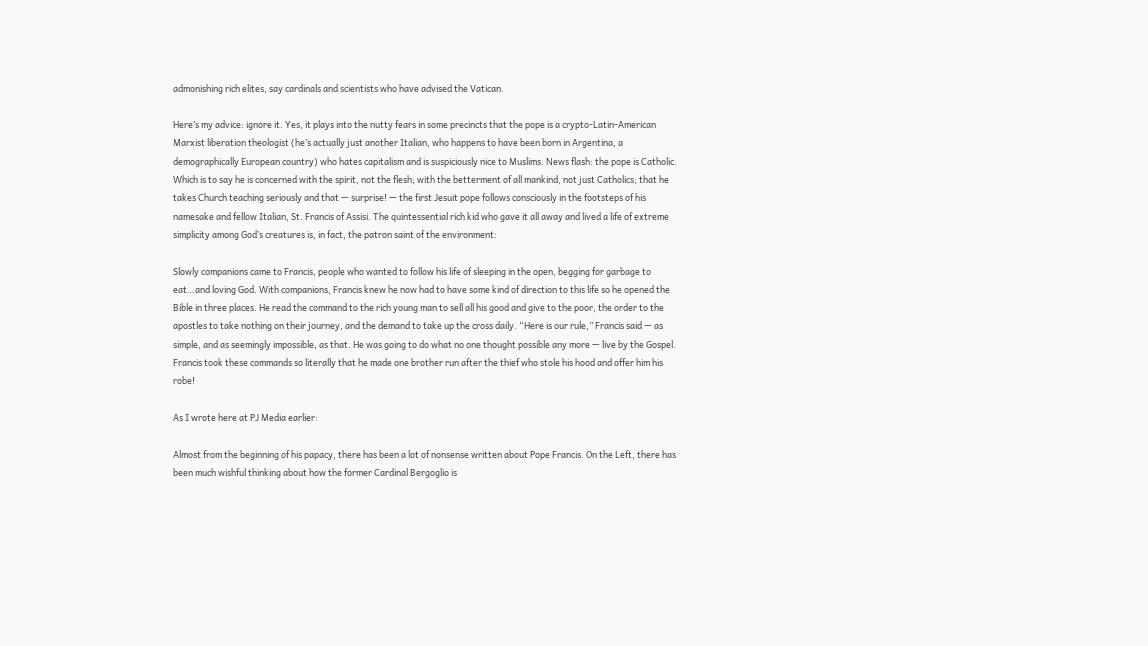admonishing rich elites, say cardinals and scientists who have advised the Vatican.

Here’s my advice: ignore it. Yes, it plays into the nutty fears in some precincts that the pope is a crypto-Latin-American Marxist liberation theologist (he’s actually just another Italian, who happens to have been born in Argentina, a demographically European country) who hates capitalism and is suspiciously nice to Muslims. News flash: the pope is Catholic. Which is to say he is concerned with the spirit, not the flesh; with the betterment of all mankind, not just Catholics; that he takes Church teaching seriously and that — surprise! — the first Jesuit pope follows consciously in the footsteps of his namesake and fellow Italian, St. Francis of Assisi. The quintessential rich kid who gave it all away and lived a life of extreme simplicity among God’s creatures is, in fact, the patron saint of the environment:

Slowly companions came to Francis, people who wanted to follow his life of sleeping in the open, begging for garbage to eat…and loving God. With companions, Francis knew he now had to have some kind of direction to this life so he opened the Bible in three places. He read the command to the rich young man to sell all his good and give to the poor, the order to the apostles to take nothing on their journey, and the demand to take up the cross daily. “Here is our rule,” Francis said — as simple, and as seemingly impossible, as that. He was going to do what no one thought possible any more — live by the Gospel. Francis took these commands so literally that he made one brother run after the thief who stole his hood and offer him his robe!

As I wrote here at PJ Media earlier:

Almost from the beginning of his papacy, there has been a lot of nonsense written about Pope Francis. On the Left, there has been much wishful thinking about how the former Cardinal Bergoglio is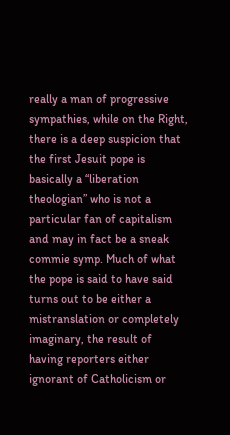really a man of progressive sympathies, while on the Right, there is a deep suspicion that the first Jesuit pope is basically a “liberation theologian” who is not a particular fan of capitalism and may in fact be a sneak commie symp. Much of what the pope is said to have said turns out to be either a mistranslation or completely imaginary, the result of having reporters either ignorant of Catholicism or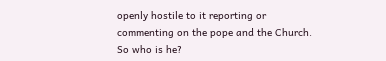openly hostile to it reporting or commenting on the pope and the Church. So who is he?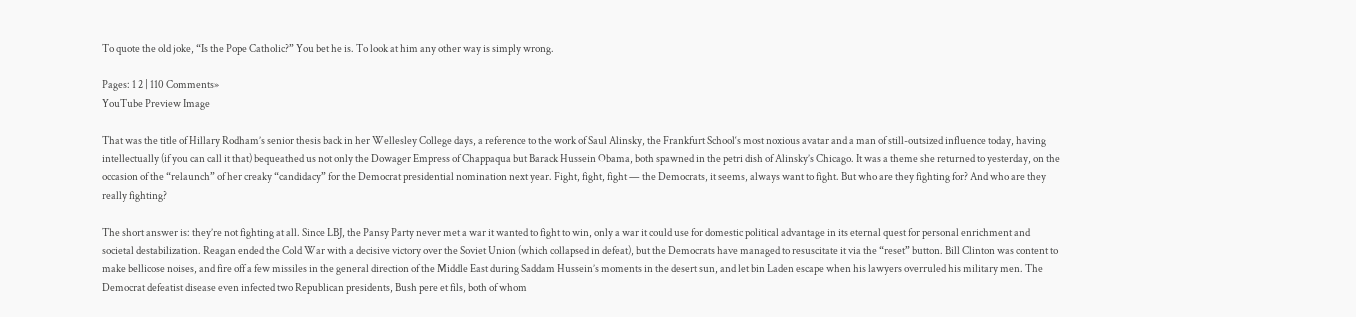To quote the old joke, “Is the Pope Catholic?” You bet he is. To look at him any other way is simply wrong.

Pages: 1 2 | 110 Comments»
YouTube Preview Image

That was the title of Hillary Rodham’s senior thesis back in her Wellesley College days, a reference to the work of Saul Alinsky, the Frankfurt School‘s most noxious avatar and a man of still-outsized influence today, having intellectually (if you can call it that) bequeathed us not only the Dowager Empress of Chappaqua but Barack Hussein Obama, both spawned in the petri dish of Alinsky’s Chicago. It was a theme she returned to yesterday, on the occasion of the “relaunch” of her creaky “candidacy” for the Democrat presidential nomination next year. Fight, fight, fight — the Democrats, it seems, always want to fight. But who are they fighting for? And who are they really fighting?

The short answer is: they’re not fighting at all. Since LBJ, the Pansy Party never met a war it wanted to fight to win, only a war it could use for domestic political advantage in its eternal quest for personal enrichment and societal destabilization. Reagan ended the Cold War with a decisive victory over the Soviet Union (which collapsed in defeat), but the Democrats have managed to resuscitate it via the “reset” button. Bill Clinton was content to make bellicose noises, and fire off a few missiles in the general direction of the Middle East during Saddam Hussein’s moments in the desert sun, and let bin Laden escape when his lawyers overruled his military men. The Democrat defeatist disease even infected two Republican presidents, Bush pere et fils, both of whom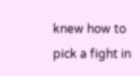knew how to pick a fight in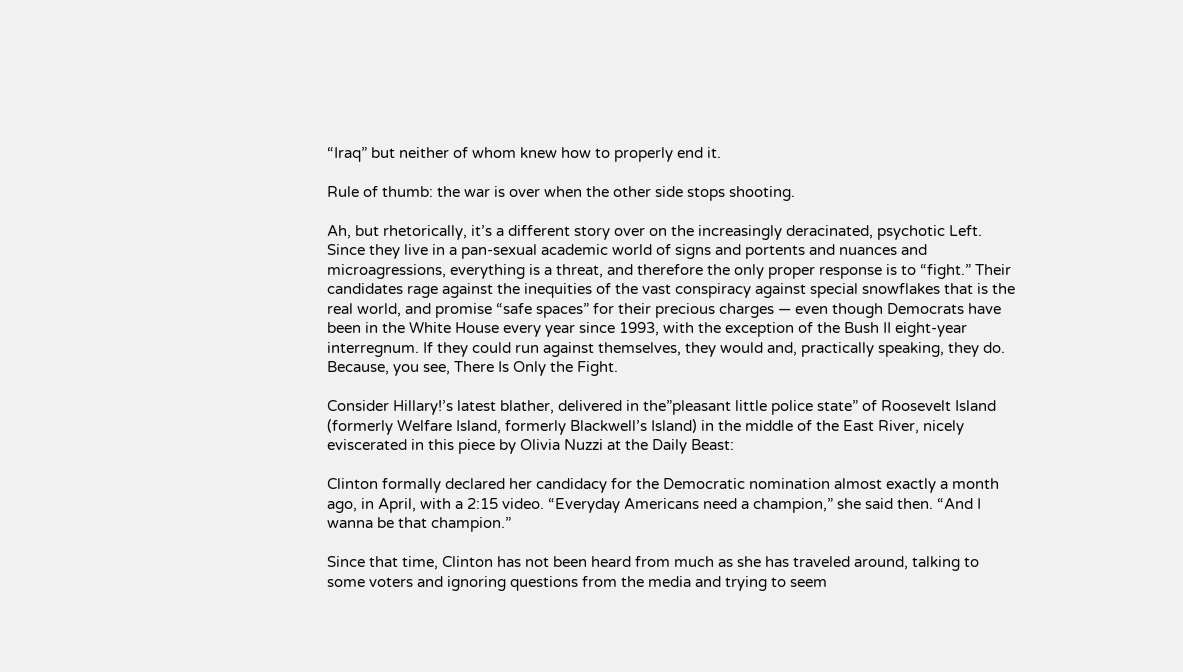“Iraq” but neither of whom knew how to properly end it.

Rule of thumb: the war is over when the other side stops shooting.

Ah, but rhetorically, it’s a different story over on the increasingly deracinated, psychotic Left. Since they live in a pan-sexual academic world of signs and portents and nuances and microagressions, everything is a threat, and therefore the only proper response is to “fight.” Their candidates rage against the inequities of the vast conspiracy against special snowflakes that is the real world, and promise “safe spaces” for their precious charges — even though Democrats have been in the White House every year since 1993, with the exception of the Bush II eight-year interregnum. If they could run against themselves, they would and, practically speaking, they do. Because, you see, There Is Only the Fight.

Consider Hillary!’s latest blather, delivered in the”pleasant little police state” of Roosevelt Island (formerly Welfare Island, formerly Blackwell’s Island) in the middle of the East River, nicely eviscerated in this piece by Olivia Nuzzi at the Daily Beast:

Clinton formally declared her candidacy for the Democratic nomination almost exactly a month ago, in April, with a 2:15 video. “Everyday Americans need a champion,” she said then. “And I wanna be that champion.”

Since that time, Clinton has not been heard from much as she has traveled around, talking to some voters and ignoring questions from the media and trying to seem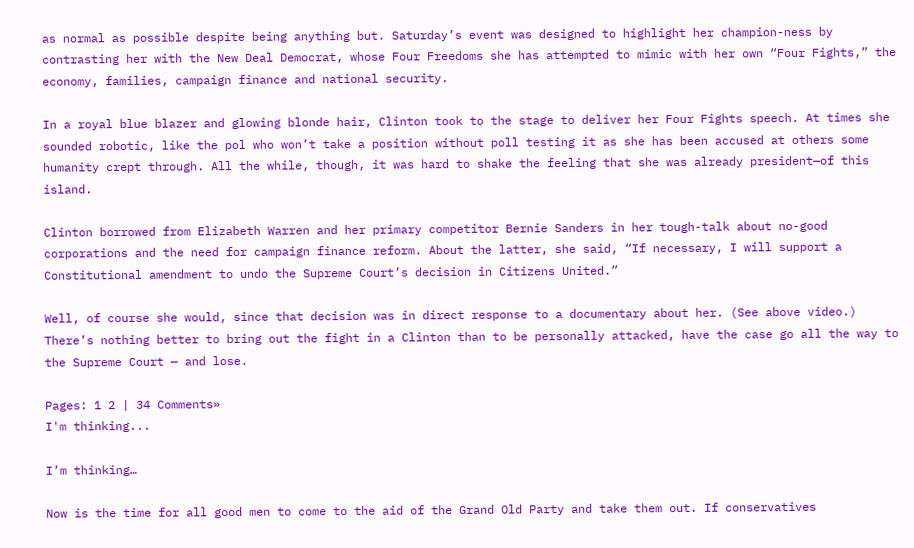as normal as possible despite being anything but. Saturday’s event was designed to highlight her champion-ness by contrasting her with the New Deal Democrat, whose Four Freedoms she has attempted to mimic with her own “Four Fights,” the economy, families, campaign finance and national security.

In a royal blue blazer and glowing blonde hair, Clinton took to the stage to deliver her Four Fights speech. At times she sounded robotic, like the pol who won’t take a position without poll testing it as she has been accused at others some humanity crept through. All the while, though, it was hard to shake the feeling that she was already president—of this island.

Clinton borrowed from Elizabeth Warren and her primary competitor Bernie Sanders in her tough-talk about no-good corporations and the need for campaign finance reform. About the latter, she said, “If necessary, I will support a Constitutional amendment to undo the Supreme Court’s decision in Citizens United.”

Well, of course she would, since that decision was in direct response to a documentary about her. (See above video.) There’s nothing better to bring out the fight in a Clinton than to be personally attacked, have the case go all the way to the Supreme Court — and lose.

Pages: 1 2 | 34 Comments»
I'm thinking...

I’m thinking…

Now is the time for all good men to come to the aid of the Grand Old Party and take them out. If conservatives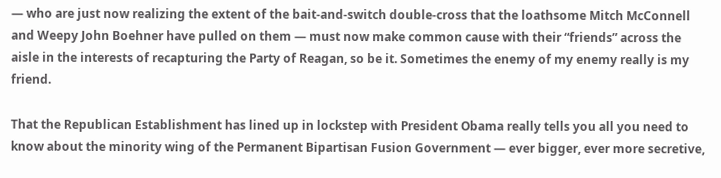— who are just now realizing the extent of the bait-and-switch double-cross that the loathsome Mitch McConnell and Weepy John Boehner have pulled on them — must now make common cause with their “friends” across the aisle in the interests of recapturing the Party of Reagan, so be it. Sometimes the enemy of my enemy really is my friend.

That the Republican Establishment has lined up in lockstep with President Obama really tells you all you need to know about the minority wing of the Permanent Bipartisan Fusion Government — ever bigger, ever more secretive,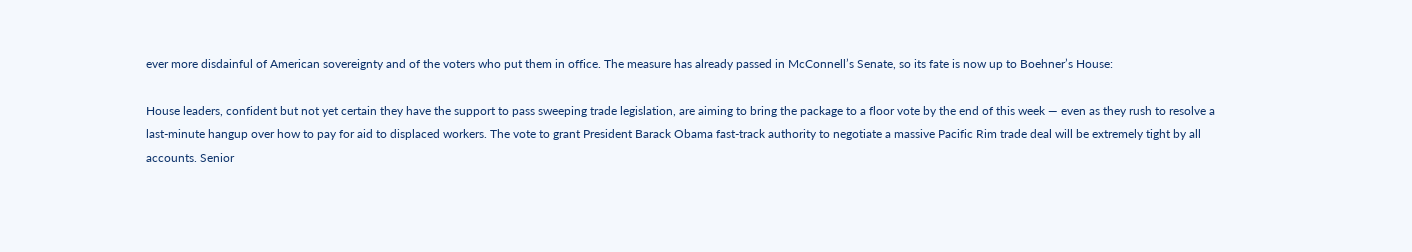ever more disdainful of American sovereignty and of the voters who put them in office. The measure has already passed in McConnell’s Senate, so its fate is now up to Boehner’s House:

House leaders, confident but not yet certain they have the support to pass sweeping trade legislation, are aiming to bring the package to a floor vote by the end of this week — even as they rush to resolve a last-minute hangup over how to pay for aid to displaced workers. The vote to grant President Barack Obama fast-track authority to negotiate a massive Pacific Rim trade deal will be extremely tight by all accounts. Senior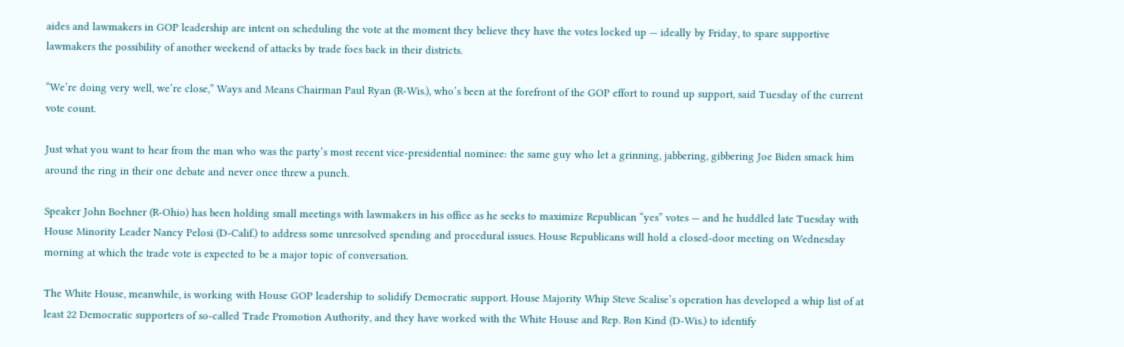aides and lawmakers in GOP leadership are intent on scheduling the vote at the moment they believe they have the votes locked up — ideally by Friday, to spare supportive lawmakers the possibility of another weekend of attacks by trade foes back in their districts.

“We’re doing very well, we’re close,” Ways and Means Chairman Paul Ryan (R-Wis.), who’s been at the forefront of the GOP effort to round up support, said Tuesday of the current vote count.

Just what you want to hear from the man who was the party’s most recent vice-presidential nominee: the same guy who let a grinning, jabbering, gibbering Joe Biden smack him around the ring in their one debate and never once threw a punch.

Speaker John Boehner (R-Ohio) has been holding small meetings with lawmakers in his office as he seeks to maximize Republican “yes” votes — and he huddled late Tuesday with House Minority Leader Nancy Pelosi (D-Calif.) to address some unresolved spending and procedural issues. House Republicans will hold a closed-door meeting on Wednesday morning at which the trade vote is expected to be a major topic of conversation.

The White House, meanwhile, is working with House GOP leadership to solidify Democratic support. House Majority Whip Steve Scalise’s operation has developed a whip list of at least 22 Democratic supporters of so-called Trade Promotion Authority, and they have worked with the White House and Rep. Ron Kind (D-Wis.) to identify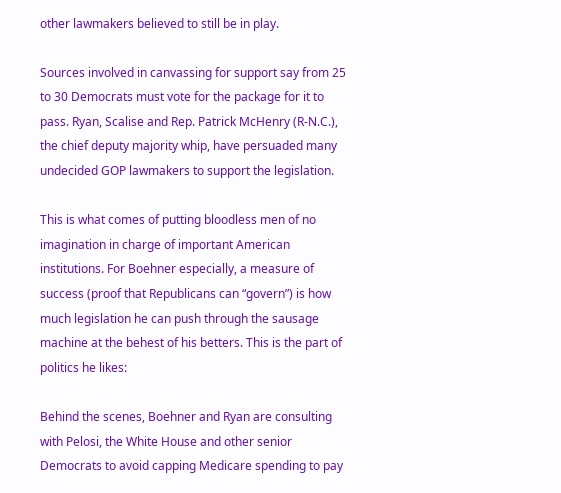other lawmakers believed to still be in play.

Sources involved in canvassing for support say from 25 to 30 Democrats must vote for the package for it to pass. Ryan, Scalise and Rep. Patrick McHenry (R-N.C.), the chief deputy majority whip, have persuaded many undecided GOP lawmakers to support the legislation.

This is what comes of putting bloodless men of no imagination in charge of important American institutions. For Boehner especially, a measure of success (proof that Republicans can “govern”) is how much legislation he can push through the sausage machine at the behest of his betters. This is the part of politics he likes:

Behind the scenes, Boehner and Ryan are consulting with Pelosi, the White House and other senior Democrats to avoid capping Medicare spending to pay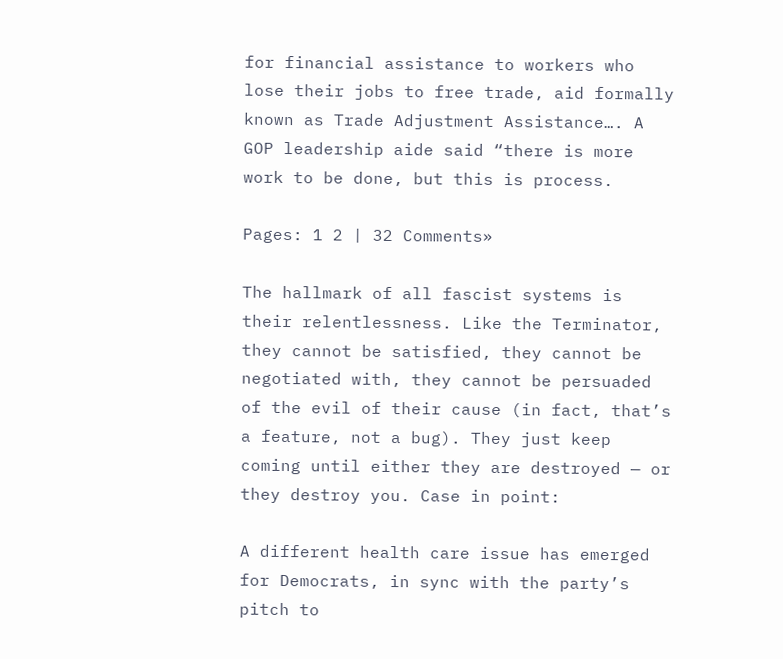for financial assistance to workers who lose their jobs to free trade, aid formally known as Trade Adjustment Assistance…. A GOP leadership aide said “there is more work to be done, but this is process.

Pages: 1 2 | 32 Comments»

The hallmark of all fascist systems is their relentlessness. Like the Terminator, they cannot be satisfied, they cannot be negotiated with, they cannot be persuaded of the evil of their cause (in fact, that’s a feature, not a bug). They just keep coming until either they are destroyed — or they destroy you. Case in point:

A different health care issue has emerged for Democrats, in sync with the party’s pitch to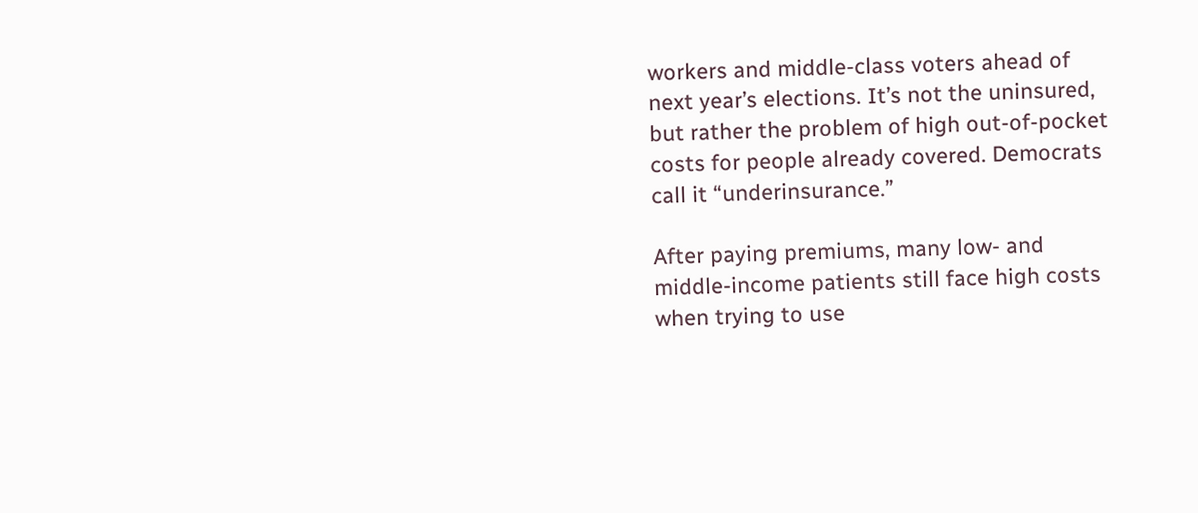workers and middle-class voters ahead of next year’s elections. It’s not the uninsured, but rather the problem of high out-of-pocket costs for people already covered. Democrats call it “underinsurance.”

After paying premiums, many low- and middle-income patients still face high costs when trying to use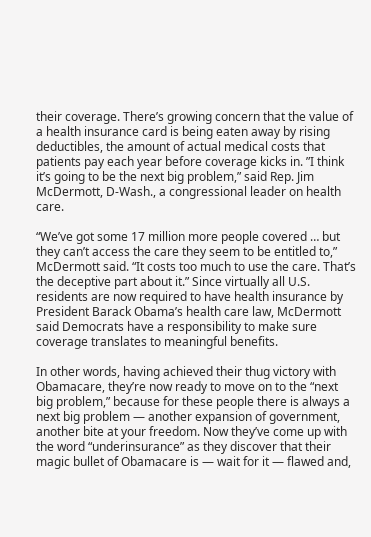their coverage. There’s growing concern that the value of a health insurance card is being eaten away by rising deductibles, the amount of actual medical costs that patients pay each year before coverage kicks in. ”I think it’s going to be the next big problem,” said Rep. Jim McDermott, D-Wash., a congressional leader on health care.

“We’ve got some 17 million more people covered … but they can’t access the care they seem to be entitled to,” McDermott said. “It costs too much to use the care. That’s the deceptive part about it.” Since virtually all U.S. residents are now required to have health insurance by President Barack Obama’s health care law, McDermott said Democrats have a responsibility to make sure coverage translates to meaningful benefits.

In other words, having achieved their thug victory with Obamacare, they’re now ready to move on to the “next big problem,” because for these people there is always a next big problem — another expansion of government, another bite at your freedom. Now they’ve come up with the word “underinsurance” as they discover that their magic bullet of Obamacare is — wait for it — flawed and,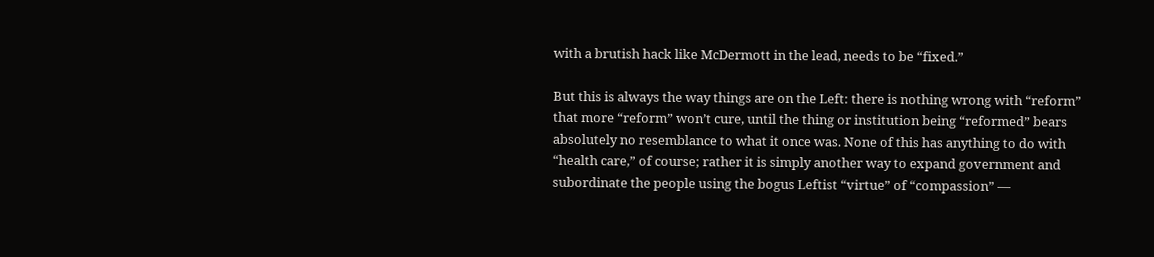with a brutish hack like McDermott in the lead, needs to be “fixed.”

But this is always the way things are on the Left: there is nothing wrong with “reform” that more “reform” won’t cure, until the thing or institution being “reformed” bears absolutely no resemblance to what it once was. None of this has anything to do with “health care,” of course; rather it is simply another way to expand government and subordinate the people using the bogus Leftist “virtue” of “compassion” —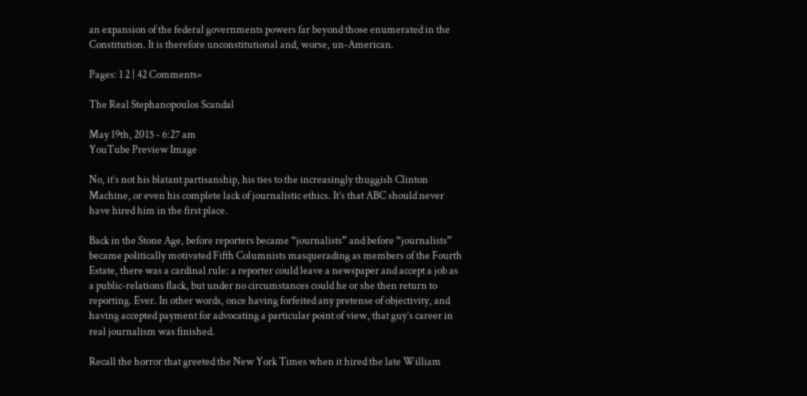an expansion of the federal governments powers far beyond those enumerated in the Constitution. It is therefore unconstitutional and, worse, un-American.

Pages: 1 2 | 42 Comments»

The Real Stephanopoulos Scandal

May 19th, 2015 - 6:27 am
YouTube Preview Image

No, it’s not his blatant partisanship, his ties to the increasingly thuggish Clinton Machine, or even his complete lack of journalistic ethics. It’s that ABC should never have hired him in the first place.

Back in the Stone Age, before reporters became “journalists” and before “journalists” became politically motivated Fifth Columnists masquerading as members of the Fourth Estate, there was a cardinal rule: a reporter could leave a newspaper and accept a job as a public-relations flack, but under no circumstances could he or she then return to reporting. Ever. In other words, once having forfeited any pretense of objectivity, and having accepted payment for advocating a particular point of view, that guy’s career in real journalism was finished.

Recall the horror that greeted the New York Times when it hired the late William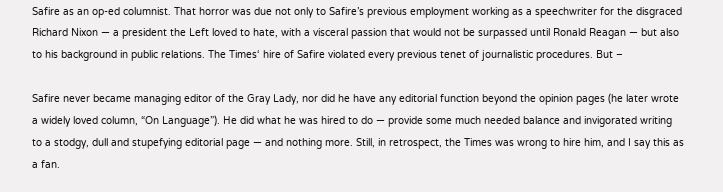Safire as an op-ed columnist. That horror was due not only to Safire’s previous employment working as a speechwriter for the disgraced Richard Nixon — a president the Left loved to hate, with a visceral passion that would not be surpassed until Ronald Reagan — but also to his background in public relations. The Times‘ hire of Safire violated every previous tenet of journalistic procedures. But –

Safire never became managing editor of the Gray Lady, nor did he have any editorial function beyond the opinion pages (he later wrote a widely loved column, “On Language”). He did what he was hired to do — provide some much needed balance and invigorated writing to a stodgy, dull and stupefying editorial page — and nothing more. Still, in retrospect, the Times was wrong to hire him, and I say this as a fan.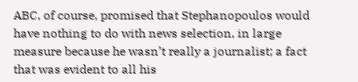ABC, of course, promised that Stephanopoulos would have nothing to do with news selection, in large measure because he wasn’t really a journalist; a fact that was evident to all his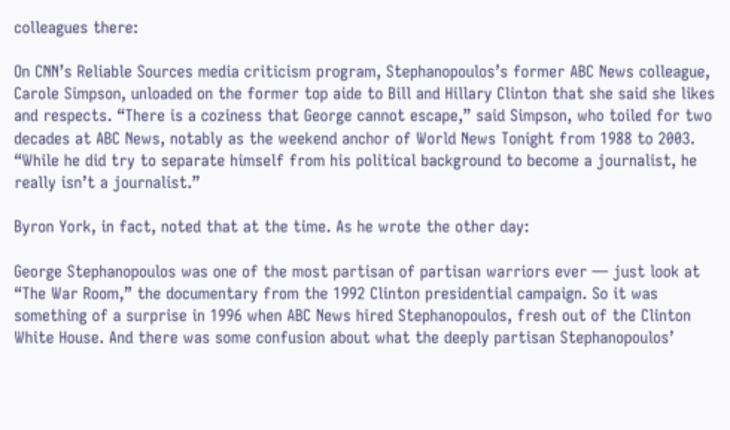colleagues there:

On CNN’s Reliable Sources media criticism program, Stephanopoulos’s former ABC News colleague, Carole Simpson, unloaded on the former top aide to Bill and Hillary Clinton that she said she likes and respects. “There is a coziness that George cannot escape,” said Simpson, who toiled for two decades at ABC News, notably as the weekend anchor of World News Tonight from 1988 to 2003. “While he did try to separate himself from his political background to become a journalist, he really isn’t a journalist.”

Byron York, in fact, noted that at the time. As he wrote the other day:

George Stephanopoulos was one of the most partisan of partisan warriors ever — just look at “The War Room,” the documentary from the 1992 Clinton presidential campaign. So it was something of a surprise in 1996 when ABC News hired Stephanopoulos, fresh out of the Clinton White House. And there was some confusion about what the deeply partisan Stephanopoulos’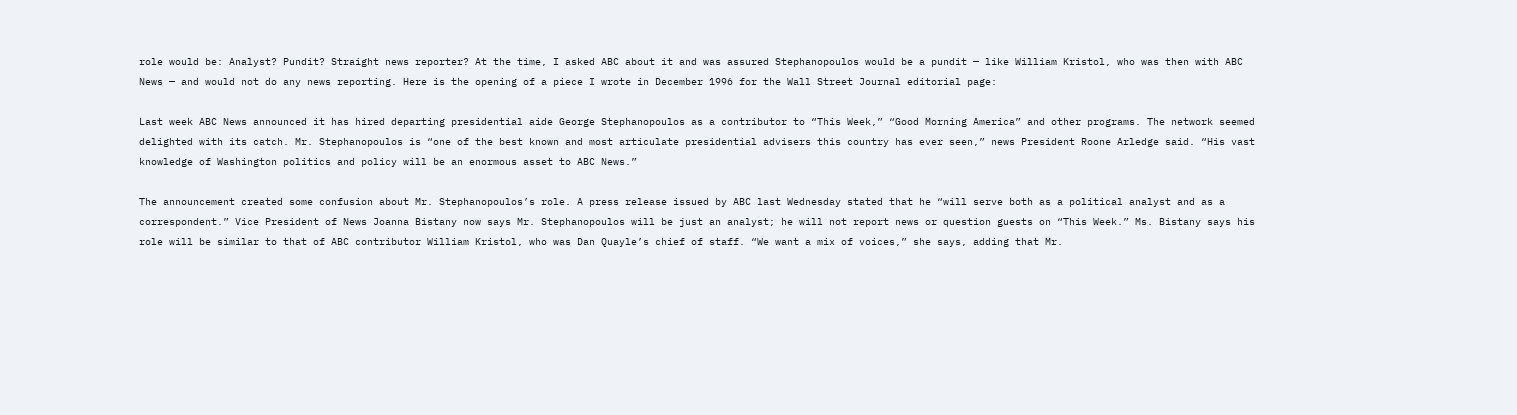role would be: Analyst? Pundit? Straight news reporter? At the time, I asked ABC about it and was assured Stephanopoulos would be a pundit — like William Kristol, who was then with ABC News — and would not do any news reporting. Here is the opening of a piece I wrote in December 1996 for the Wall Street Journal editorial page:

Last week ABC News announced it has hired departing presidential aide George Stephanopoulos as a contributor to “This Week,” “Good Morning America” and other programs. The network seemed delighted with its catch. Mr. Stephanopoulos is “one of the best known and most articulate presidential advisers this country has ever seen,” news President Roone Arledge said. “His vast knowledge of Washington politics and policy will be an enormous asset to ABC News.”

The announcement created some confusion about Mr. Stephanopoulos’s role. A press release issued by ABC last Wednesday stated that he “will serve both as a political analyst and as a correspondent.” Vice President of News Joanna Bistany now says Mr. Stephanopoulos will be just an analyst; he will not report news or question guests on “This Week.” Ms. Bistany says his role will be similar to that of ABC contributor William Kristol, who was Dan Quayle’s chief of staff. “We want a mix of voices,” she says, adding that Mr.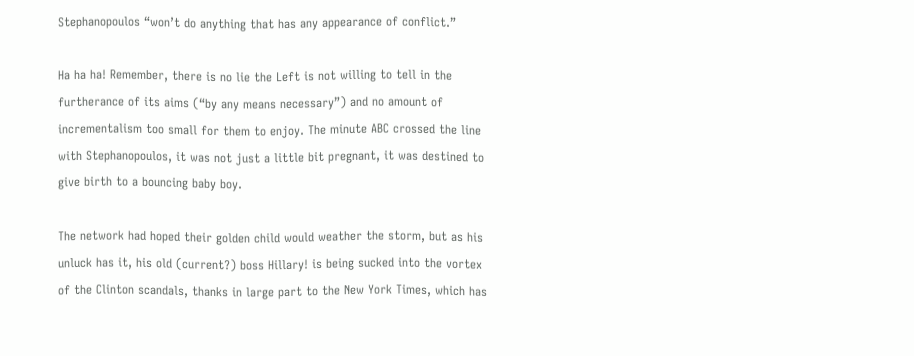Stephanopoulos “won’t do anything that has any appearance of conflict.”

Ha ha ha! Remember, there is no lie the Left is not willing to tell in the furtherance of its aims (“by any means necessary”) and no amount of incrementalism too small for them to enjoy. The minute ABC crossed the line with Stephanopoulos, it was not just a little bit pregnant, it was destined to give birth to a bouncing baby boy.

The network had hoped their golden child would weather the storm, but as his unluck has it, his old (current?) boss Hillary! is being sucked into the vortex of the Clinton scandals, thanks in large part to the New York Times, which has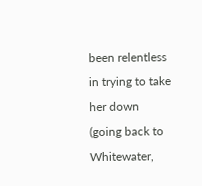been relentless in trying to take her down (going back to Whitewater,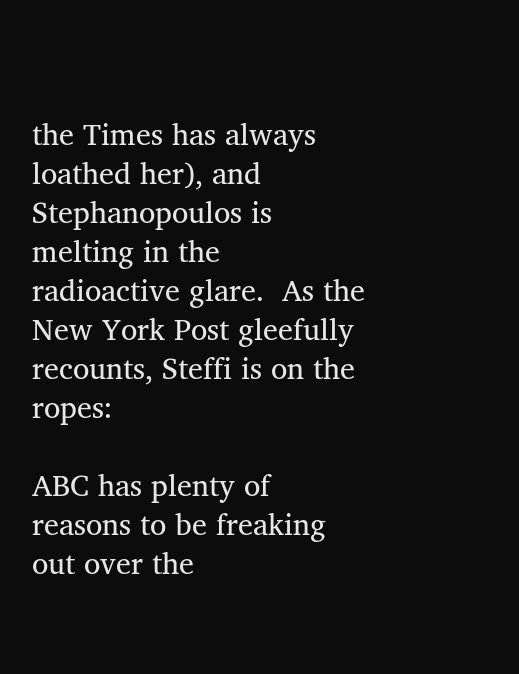the Times has always loathed her), and Stephanopoulos is melting in the radioactive glare.  As the New York Post gleefully recounts, Steffi is on the ropes:

ABC has plenty of reasons to be freaking out over the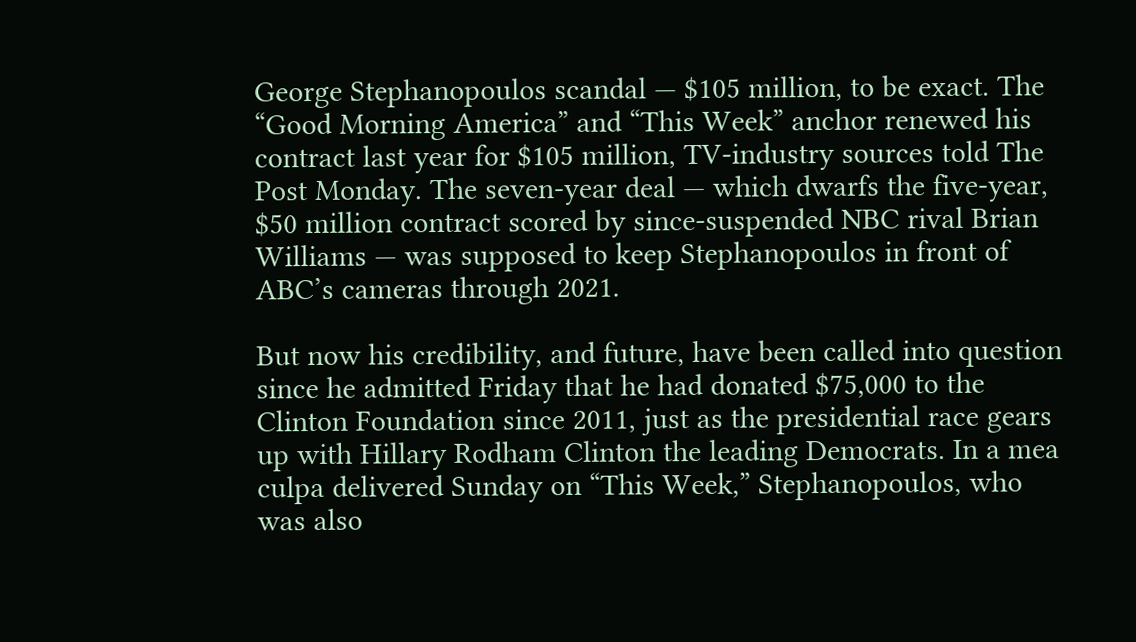George Stephanopoulos scandal — $105 million, to be exact. The “Good Morning America” and “This Week” anchor renewed his contract last year for $105 million, TV-industry sources told The Post Monday. The seven-year deal — which dwarfs the five-year, $50 million contract scored by since-suspended NBC rival Brian Williams — was supposed to keep Stephanopoulos in front of ABC’s cameras through 2021.

But now his credibility, and future, have been called into question since he admitted Friday that he had donated $75,000 to the Clinton Foundation since 2011, just as the presidential race gears up with Hillary Rodham Clinton the leading Democrats. In a mea culpa delivered Sunday on “This Week,” Stephanopoulos, who was also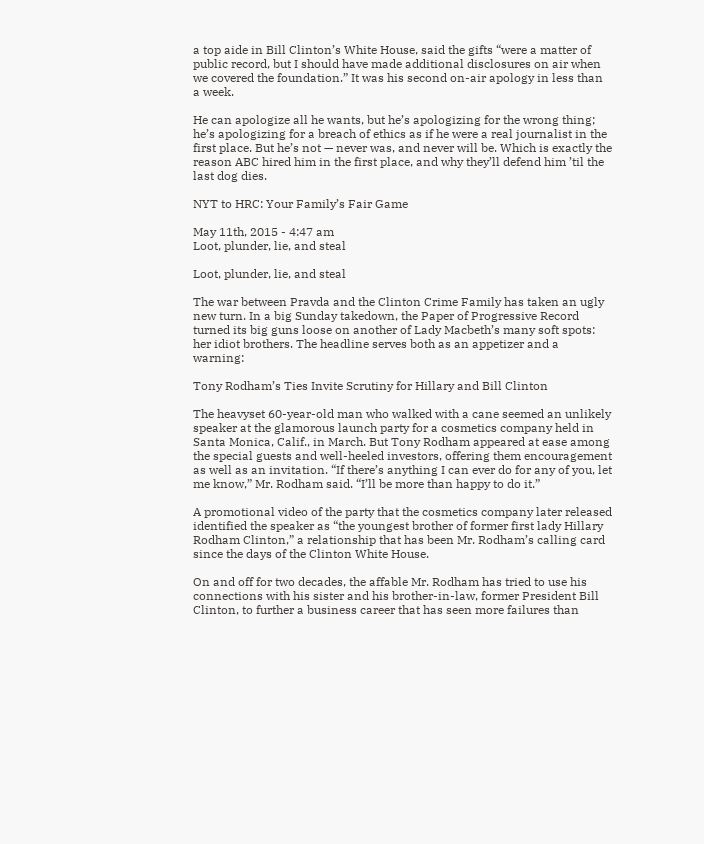a top aide in Bill Clinton’s White House, said the gifts “were a matter of public record, but I should have made additional disclosures on air when we covered the foundation.” It was his second on-air apology in less than a week.

He can apologize all he wants, but he’s apologizing for the wrong thing; he’s apologizing for a breach of ethics as if he were a real journalist in the first place. But he’s not — never was, and never will be. Which is exactly the reason ABC hired him in the first place, and why they’ll defend him ’til the last dog dies.

NYT to HRC: Your Family’s Fair Game

May 11th, 2015 - 4:47 am
Loot, plunder, lie, and steal

Loot, plunder, lie, and steal

The war between Pravda and the Clinton Crime Family has taken an ugly new turn. In a big Sunday takedown, the Paper of Progressive Record turned its big guns loose on another of Lady Macbeth’s many soft spots: her idiot brothers. The headline serves both as an appetizer and a warning:

Tony Rodham’s Ties Invite Scrutiny for Hillary and Bill Clinton

The heavyset 60-year-old man who walked with a cane seemed an unlikely speaker at the glamorous launch party for a cosmetics company held in Santa Monica, Calif., in March. But Tony Rodham appeared at ease among the special guests and well-heeled investors, offering them encouragement as well as an invitation. “If there’s anything I can ever do for any of you, let me know,” Mr. Rodham said. “I’ll be more than happy to do it.”

A promotional video of the party that the cosmetics company later released identified the speaker as “the youngest brother of former first lady Hillary Rodham Clinton,” a relationship that has been Mr. Rodham’s calling card since the days of the Clinton White House.

On and off for two decades, the affable Mr. Rodham has tried to use his connections with his sister and his brother-in-law, former President Bill Clinton, to further a business career that has seen more failures than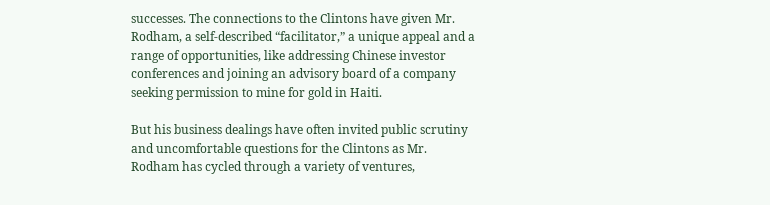successes. The connections to the Clintons have given Mr. Rodham, a self-described “facilitator,” a unique appeal and a range of opportunities, like addressing Chinese investor conferences and joining an advisory board of a company seeking permission to mine for gold in Haiti.

But his business dealings have often invited public scrutiny and uncomfortable questions for the Clintons as Mr. Rodham has cycled through a variety of ventures,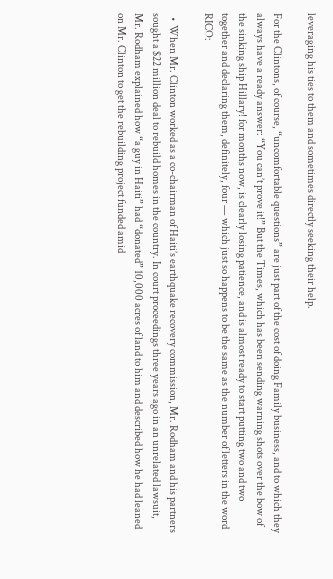leveraging his ties to them and sometimes directly seeking their help.

For the Clintons, of course, “uncomfortable questions” are just part of the cost of doing Family business, and to which they always have a ready answer: “You can’t prove it!” But the Times, which has been sending warning shots over the bow of the sinking ship Hillary! for months now, is clearly losing patience, and is almost ready to start putting two and two together and declaring them, definitely, four — which just so happens to be the same as the number of letters in the word RICO:

  •  When Mr. Clinton worked as a co-chairman of Haiti’s earthquake recovery commission, Mr. Rodham and his partners sought a $22 million deal to rebuild homes in the country. In court proceedings three years ago in an unrelated lawsuit, Mr. Rodham explained how “a guy in Haiti” had “donated” 10,000 acres of land to him and described how he had leaned on Mr. Clinton to get the rebuilding project funded amid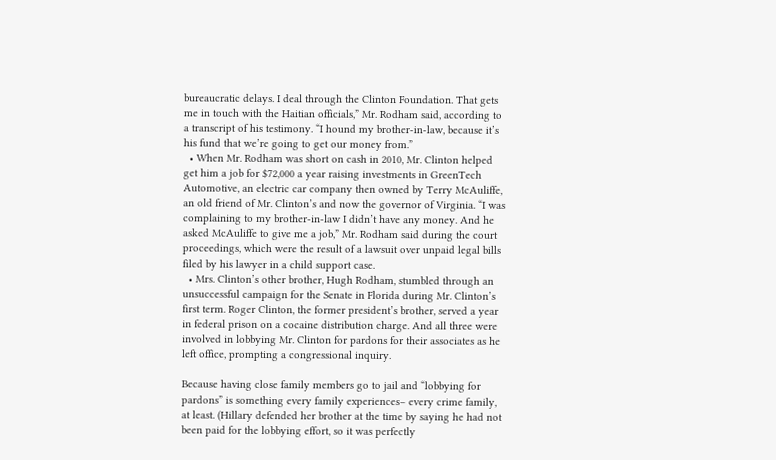bureaucratic delays. I deal through the Clinton Foundation. That gets me in touch with the Haitian officials,” Mr. Rodham said, according to a transcript of his testimony. “I hound my brother-in-law, because it’s his fund that we’re going to get our money from.”
  • When Mr. Rodham was short on cash in 2010, Mr. Clinton helped get him a job for $72,000 a year raising investments in GreenTech Automotive, an electric car company then owned by Terry McAuliffe, an old friend of Mr. Clinton’s and now the governor of Virginia. “I was complaining to my brother-in-law I didn’t have any money. And he asked McAuliffe to give me a job,” Mr. Rodham said during the court proceedings, which were the result of a lawsuit over unpaid legal bills filed by his lawyer in a child support case.
  • Mrs. Clinton’s other brother, Hugh Rodham, stumbled through an unsuccessful campaign for the Senate in Florida during Mr. Clinton’s first term. Roger Clinton, the former president’s brother, served a year in federal prison on a cocaine distribution charge. And all three were involved in lobbying Mr. Clinton for pardons for their associates as he left office, prompting a congressional inquiry.

Because having close family members go to jail and “lobbying for pardons” is something every family experiences– every crime family, at least. (Hillary defended her brother at the time by saying he had not been paid for the lobbying effort, so it was perfectly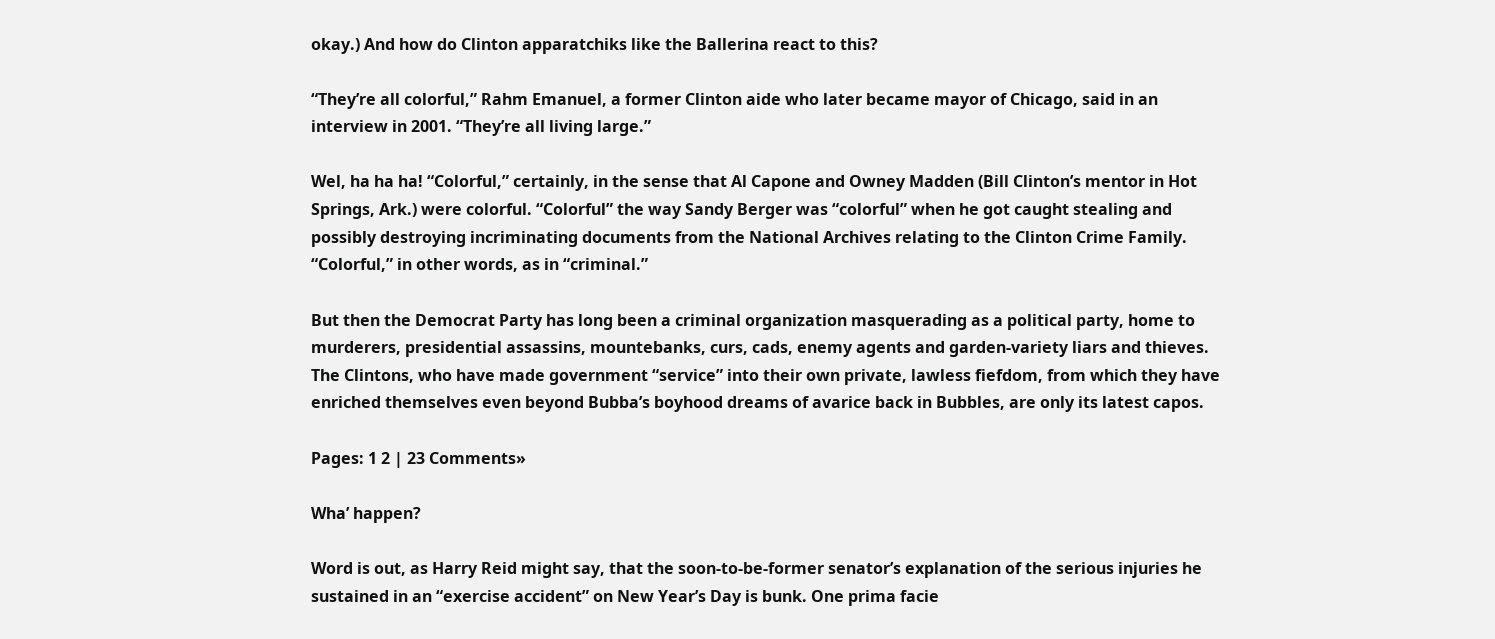okay.) And how do Clinton apparatchiks like the Ballerina react to this?

“They’re all colorful,” Rahm Emanuel, a former Clinton aide who later became mayor of Chicago, said in an interview in 2001. “They’re all living large.”

Wel, ha ha ha! “Colorful,” certainly, in the sense that Al Capone and Owney Madden (Bill Clinton’s mentor in Hot Springs, Ark.) were colorful. “Colorful” the way Sandy Berger was “colorful” when he got caught stealing and possibly destroying incriminating documents from the National Archives relating to the Clinton Crime Family. “Colorful,” in other words, as in “criminal.”

But then the Democrat Party has long been a criminal organization masquerading as a political party, home to murderers, presidential assassins, mountebanks, curs, cads, enemy agents and garden-variety liars and thieves. The Clintons, who have made government “service” into their own private, lawless fiefdom, from which they have enriched themselves even beyond Bubba’s boyhood dreams of avarice back in Bubbles, are only its latest capos.

Pages: 1 2 | 23 Comments»

Wha’ happen?

Word is out, as Harry Reid might say, that the soon-to-be-former senator’s explanation of the serious injuries he sustained in an “exercise accident” on New Year’s Day is bunk. One prima facie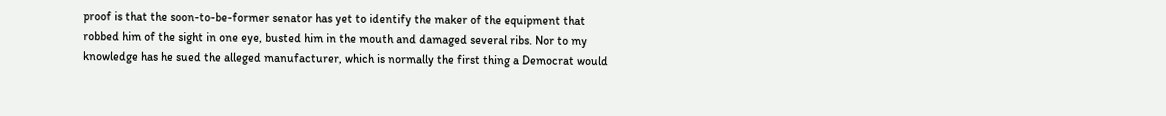proof is that the soon-to-be-former senator has yet to identify the maker of the equipment that robbed him of the sight in one eye, busted him in the mouth and damaged several ribs. Nor to my knowledge has he sued the alleged manufacturer, which is normally the first thing a Democrat would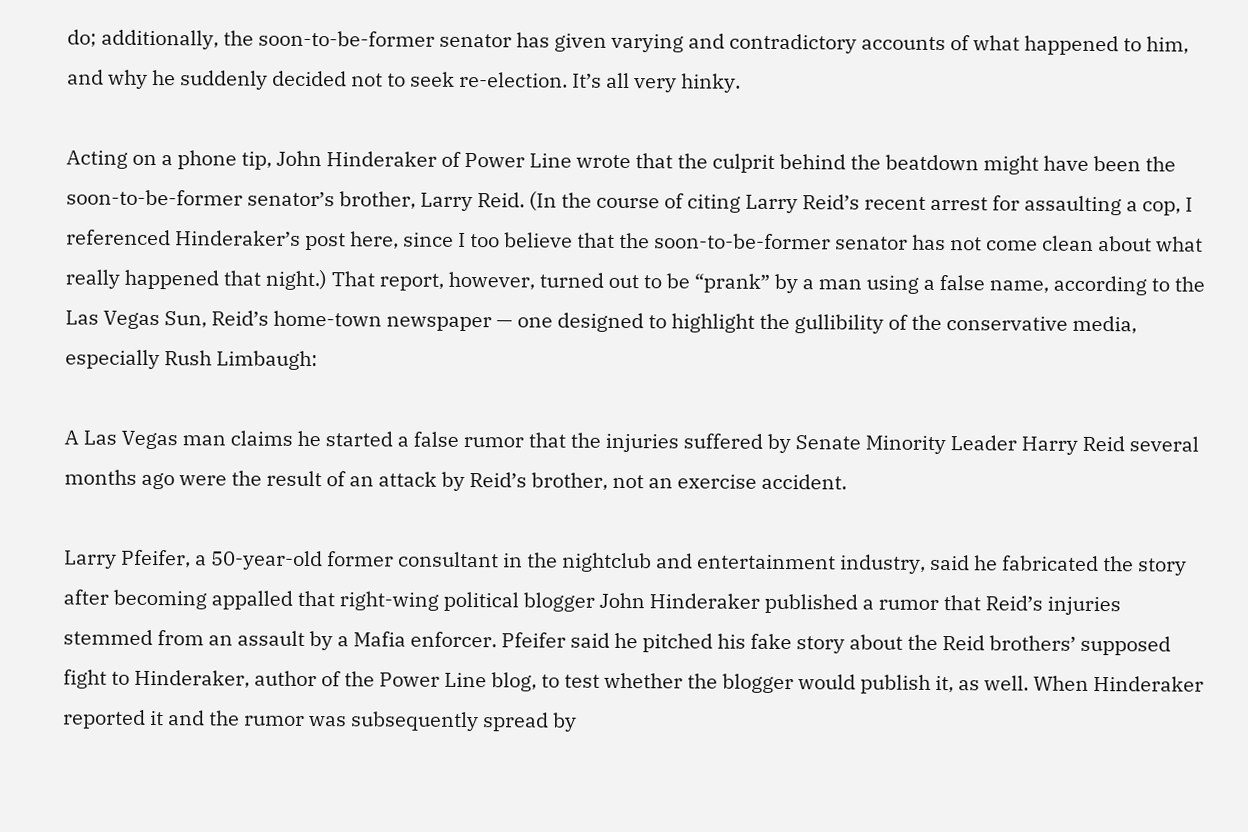do; additionally, the soon-to-be-former senator has given varying and contradictory accounts of what happened to him, and why he suddenly decided not to seek re-election. It’s all very hinky.

Acting on a phone tip, John Hinderaker of Power Line wrote that the culprit behind the beatdown might have been the soon-to-be-former senator’s brother, Larry Reid. (In the course of citing Larry Reid’s recent arrest for assaulting a cop, I referenced Hinderaker’s post here, since I too believe that the soon-to-be-former senator has not come clean about what really happened that night.) That report, however, turned out to be “prank” by a man using a false name, according to the Las Vegas Sun, Reid’s home-town newspaper — one designed to highlight the gullibility of the conservative media, especially Rush Limbaugh:

A Las Vegas man claims he started a false rumor that the injuries suffered by Senate Minority Leader Harry Reid several months ago were the result of an attack by Reid’s brother, not an exercise accident.

Larry Pfeifer, a 50-year-old former consultant in the nightclub and entertainment industry, said he fabricated the story after becoming appalled that right-wing political blogger John Hinderaker published a rumor that Reid’s injuries stemmed from an assault by a Mafia enforcer. Pfeifer said he pitched his fake story about the Reid brothers’ supposed fight to Hinderaker, author of the Power Line blog, to test whether the blogger would publish it, as well. When Hinderaker reported it and the rumor was subsequently spread by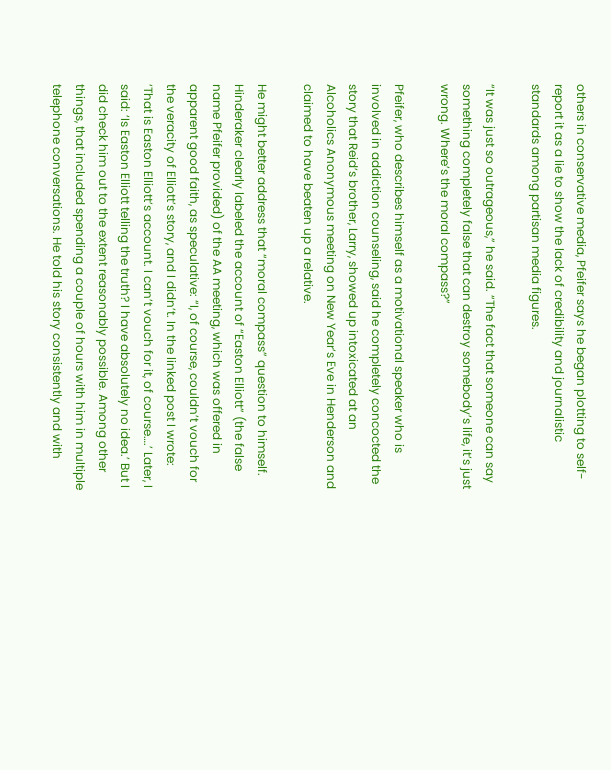others in conservative media, Pfeifer says he began plotting to self-report it as a lie to show the lack of credibility and journalistic standards among partisan media figures.

“It was just so outrageous,” he said. “The fact that someone can say something completely false that can destroy somebody’s life, it’s just wrong. Where’s the moral compass?”

Pfeifer, who describes himself as a motivational speaker who is involved in addiction counseling, said he completely concocted the story that Reid’s brother, Larry, showed up intoxicated at an Alcoholics Anonymous meeting on New Year’s Eve in Henderson and claimed to have beaten up a relative.

He might better address that “moral compass” question to himself. Hinderaker clearly labeled the account of “Easton Elliott” (the false name Pfeifer provided) of the AA meeting, which was offered in apparent good faith, as speculative: “I, of course, couldn’t vouch for the veracity of Elliott’s story, and I didn’t. In the linked post I wrote: ‘That is Easton Elliott’s account. I can’t vouch for it, of course….’ Later, I said: ‘Is Easton Elliott telling the truth? I have absolutely no idea.’ But I did check him out to the extent reasonably possible. Among other things, that included spending a couple of hours with him in multiple telephone conversations. He told his story consistently and with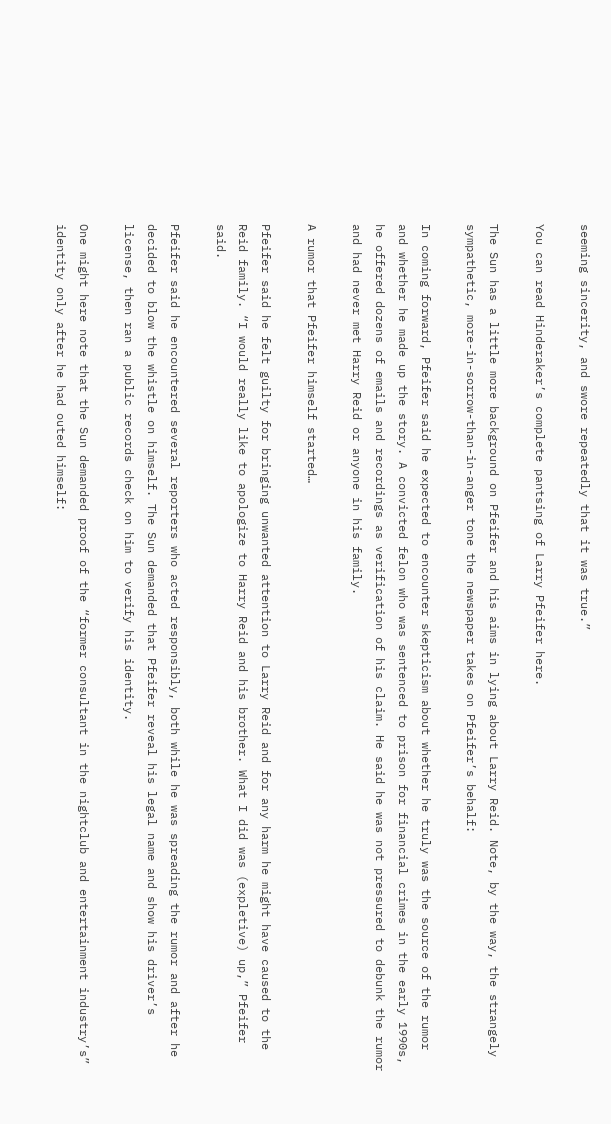seeming sincerity, and swore repeatedly that it was true.”

You can read Hinderaker’s complete pantsing of Larry Pfeifer here.

The Sun has a little more background on Pfeifer and his aims in lying about Larry Reid. Note, by the way, the strangely sympathetic, more-in-sorrow-than-in-anger tone the newspaper takes on Pfeifer’s behalf:

In coming forward, Pfeifer said he expected to encounter skepticism about whether he truly was the source of the rumor and whether he made up the story. A convicted felon who was sentenced to prison for financial crimes in the early 1990s, he offered dozens of emails and recordings as verification of his claim. He said he was not pressured to debunk the rumor and had never met Harry Reid or anyone in his family.

A rumor that Pfeifer himself started…

Pfeifer said he felt guilty for bringing unwanted attention to Larry Reid and for any harm he might have caused to the Reid family. “I would really like to apologize to Harry Reid and his brother. What I did was (expletive) up,” Pfeifer said.

Pfeifer said he encountered several reporters who acted responsibly, both while he was spreading the rumor and after he decided to blow the whistle on himself. The Sun demanded that Pfeifer reveal his legal name and show his driver’s license, then ran a public records check on him to verify his identity.

One might here note that the Sun demanded proof of the “former consultant in the nightclub and entertainment industry’s” identity only after he had outed himself: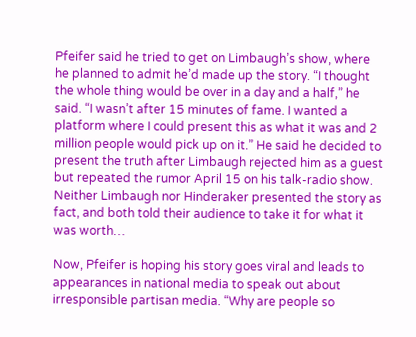Pfeifer said he tried to get on Limbaugh’s show, where he planned to admit he’d made up the story. “I thought the whole thing would be over in a day and a half,” he said. “I wasn’t after 15 minutes of fame. I wanted a platform where I could present this as what it was and 2 million people would pick up on it.” He said he decided to present the truth after Limbaugh rejected him as a guest but repeated the rumor April 15 on his talk-radio show. Neither Limbaugh nor Hinderaker presented the story as fact, and both told their audience to take it for what it was worth…

Now, Pfeifer is hoping his story goes viral and leads to appearances in national media to speak out about irresponsible partisan media. “Why are people so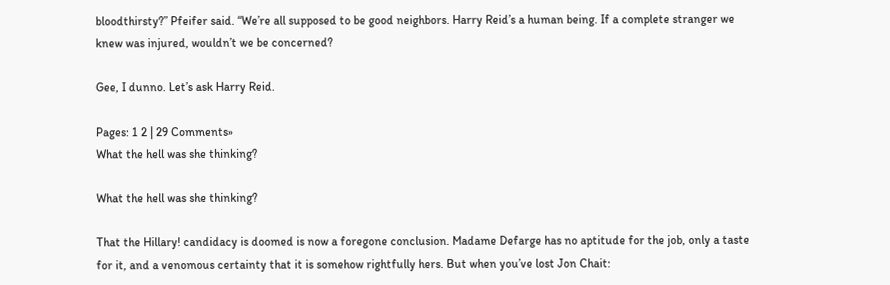bloodthirsty?” Pfeifer said. “We’re all supposed to be good neighbors. Harry Reid’s a human being. If a complete stranger we knew was injured, wouldn’t we be concerned?

Gee, I dunno. Let’s ask Harry Reid.

Pages: 1 2 | 29 Comments»
What the hell was she thinking?

What the hell was she thinking?

That the Hillary! candidacy is doomed is now a foregone conclusion. Madame Defarge has no aptitude for the job, only a taste for it, and a venomous certainty that it is somehow rightfully hers. But when you’ve lost Jon Chait: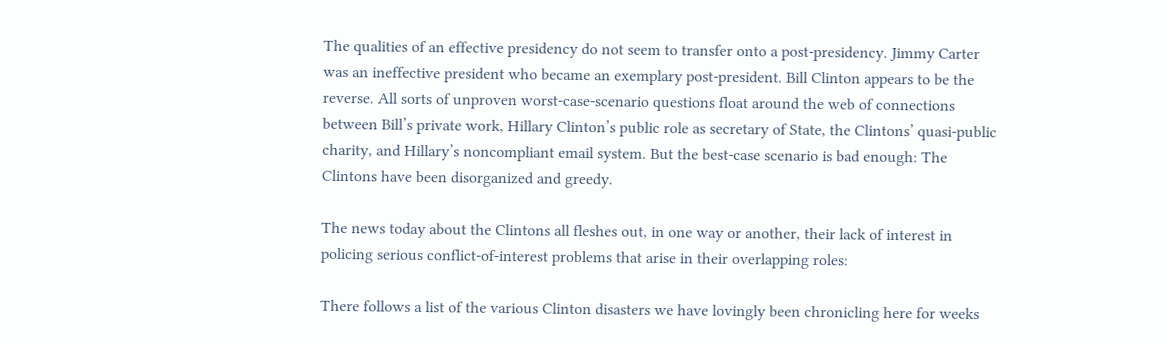The qualities of an effective presidency do not seem to transfer onto a post-presidency. Jimmy Carter was an ineffective president who became an exemplary post-president. Bill Clinton appears to be the reverse. All sorts of unproven worst-case-scenario questions float around the web of connections between Bill’s private work, Hillary Clinton’s public role as secretary of State, the Clintons’ quasi-public charity, and Hillary’s noncompliant email system. But the best-case scenario is bad enough: The Clintons have been disorganized and greedy.

The news today about the Clintons all fleshes out, in one way or another, their lack of interest in policing serious conflict-of-interest problems that arise in their overlapping roles:

There follows a list of the various Clinton disasters we have lovingly been chronicling here for weeks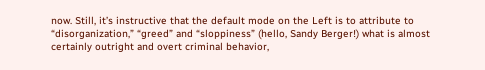now. Still, it’s instructive that the default mode on the Left is to attribute to “disorganization,” “greed” and “sloppiness” (hello, Sandy Berger!) what is almost certainly outright and overt criminal behavior,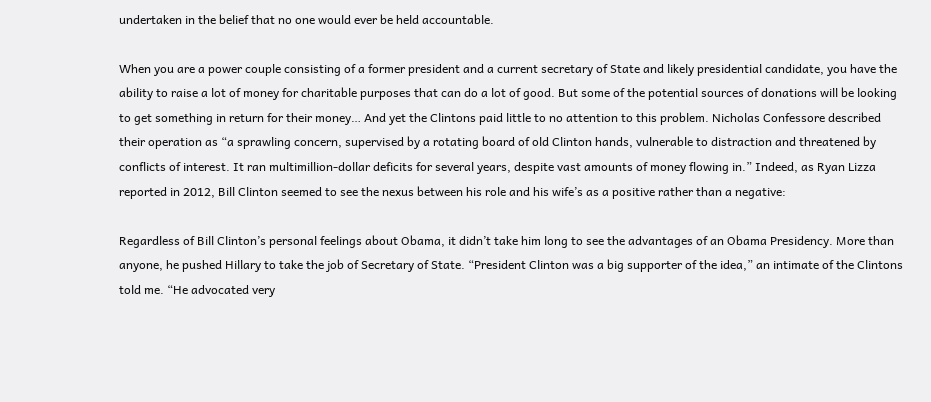undertaken in the belief that no one would ever be held accountable.

When you are a power couple consisting of a former president and a current secretary of State and likely presidential candidate, you have the ability to raise a lot of money for charitable purposes that can do a lot of good. But some of the potential sources of donations will be looking to get something in return for their money… And yet the Clintons paid little to no attention to this problem. Nicholas Confessore described their operation as “a sprawling concern, supervised by a rotating board of old Clinton hands, vulnerable to distraction and threatened by conflicts of interest. It ran multimillion-dollar deficits for several years, despite vast amounts of money flowing in.” Indeed, as Ryan Lizza reported in 2012, Bill Clinton seemed to see the nexus between his role and his wife’s as a positive rather than a negative:

Regardless of Bill Clinton’s personal feelings about Obama, it didn’t take him long to see the advantages of an Obama Presidency. More than anyone, he pushed Hillary to take the job of Secretary of State. “President Clinton was a big supporter of the idea,” an intimate of the Clintons told me. “He advocated very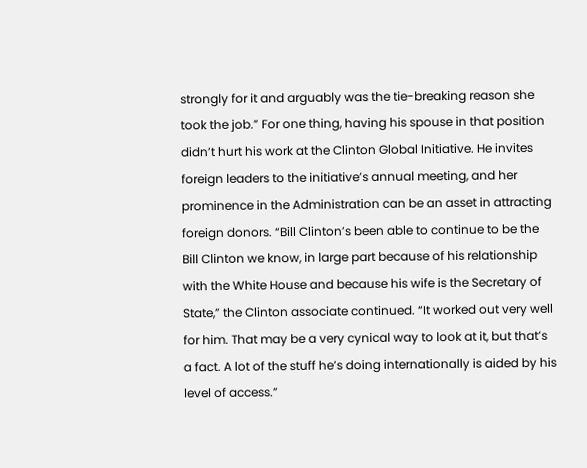strongly for it and arguably was the tie-breaking reason she took the job.” For one thing, having his spouse in that position didn’t hurt his work at the Clinton Global Initiative. He invites foreign leaders to the initiative’s annual meeting, and her prominence in the Administration can be an asset in attracting foreign donors. “Bill Clinton’s been able to continue to be the Bill Clinton we know, in large part because of his relationship with the White House and because his wife is the Secretary of State,” the Clinton associate continued. “It worked out very well for him. That may be a very cynical way to look at it, but that’s a fact. A lot of the stuff he’s doing internationally is aided by his level of access.”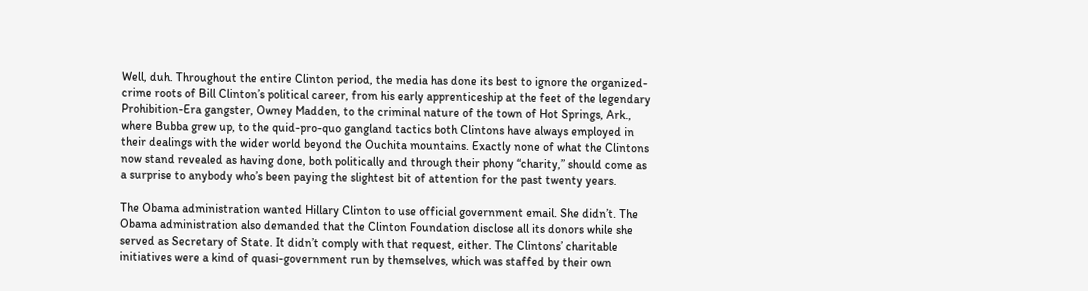Well, duh. Throughout the entire Clinton period, the media has done its best to ignore the organized-crime roots of Bill Clinton’s political career, from his early apprenticeship at the feet of the legendary Prohibition-Era gangster, Owney Madden, to the criminal nature of the town of Hot Springs, Ark., where Bubba grew up, to the quid-pro-quo gangland tactics both Clintons have always employed in their dealings with the wider world beyond the Ouchita mountains. Exactly none of what the Clintons now stand revealed as having done, both politically and through their phony “charity,” should come as a surprise to anybody who’s been paying the slightest bit of attention for the past twenty years.

The Obama administration wanted Hillary Clinton to use official government email. She didn’t. The Obama administration also demanded that the Clinton Foundation disclose all its donors while she served as Secretary of State. It didn’t comply with that request, either. The Clintons’ charitable initiatives were a kind of quasi-government run by themselves, which was staffed by their own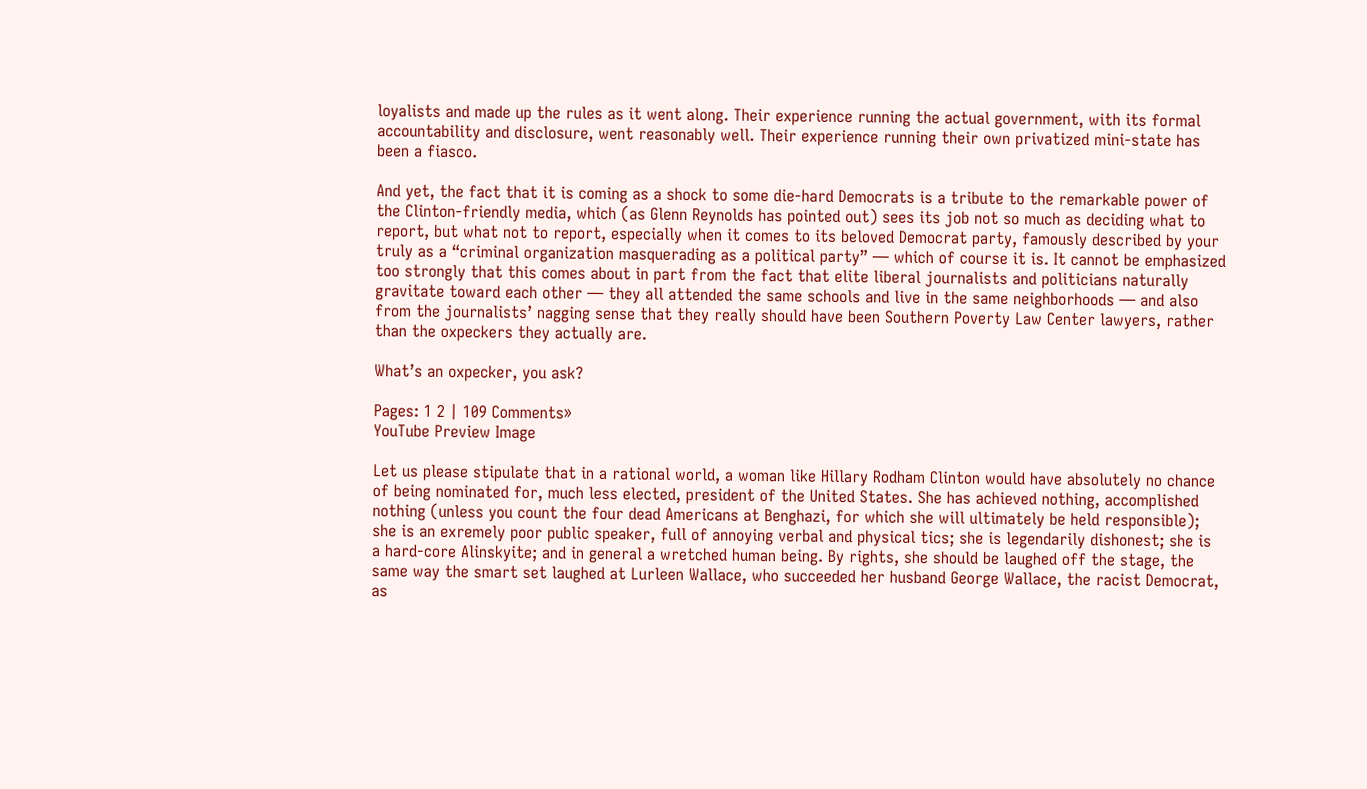loyalists and made up the rules as it went along. Their experience running the actual government, with its formal accountability and disclosure, went reasonably well. Their experience running their own privatized mini-state has been a fiasco.

And yet, the fact that it is coming as a shock to some die-hard Democrats is a tribute to the remarkable power of the Clinton-friendly media, which (as Glenn Reynolds has pointed out) sees its job not so much as deciding what to report, but what not to report, especially when it comes to its beloved Democrat party, famously described by your truly as a “criminal organization masquerading as a political party” — which of course it is. It cannot be emphasized too strongly that this comes about in part from the fact that elite liberal journalists and politicians naturally gravitate toward each other — they all attended the same schools and live in the same neighborhoods — and also from the journalists’ nagging sense that they really should have been Southern Poverty Law Center lawyers, rather than the oxpeckers they actually are.

What’s an oxpecker, you ask?

Pages: 1 2 | 109 Comments»
YouTube Preview Image

Let us please stipulate that in a rational world, a woman like Hillary Rodham Clinton would have absolutely no chance of being nominated for, much less elected, president of the United States. She has achieved nothing, accomplished nothing (unless you count the four dead Americans at Benghazi, for which she will ultimately be held responsible); she is an exremely poor public speaker, full of annoying verbal and physical tics; she is legendarily dishonest; she is a hard-core Alinskyite; and in general a wretched human being. By rights, she should be laughed off the stage, the same way the smart set laughed at Lurleen Wallace, who succeeded her husband George Wallace, the racist Democrat, as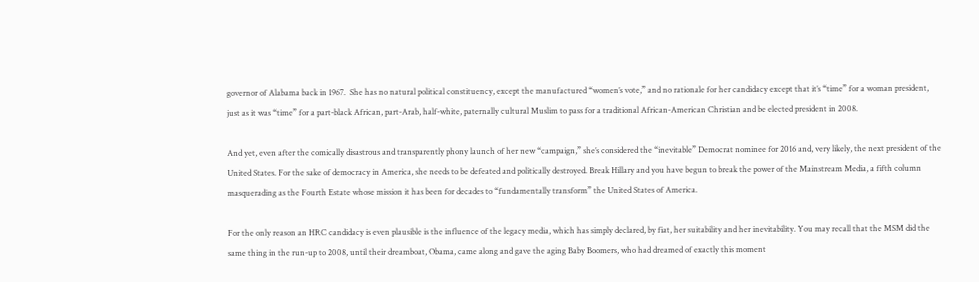governor of Alabama back in 1967.  She has no natural political constituency, except the manufactured “women’s vote,” and no rationale for her candidacy except that it’s “time” for a woman president, just as it was “time” for a part-black African, part-Arab, half-white, paternally cultural Muslim to pass for a traditional African-American Christian and be elected president in 2008.

And yet, even after the comically disastrous and transparently phony launch of her new “campaign,” she’s considered the “inevitable” Democrat nominee for 2016 and, very likely, the next president of the United States. For the sake of democracy in America, she needs to be defeated and politically destroyed. Break Hillary and you have begun to break the power of the Mainstream Media, a fifth column masquerading as the Fourth Estate whose mission it has been for decades to “fundamentally transform” the United States of America.

For the only reason an HRC candidacy is even plausible is the influence of the legacy media, which has simply declared, by fiat, her suitability and her inevitability. You may recall that the MSM did the same thing in the run-up to 2008, until their dreamboat, Obama, came along and gave the aging Baby Boomers, who had dreamed of exactly this moment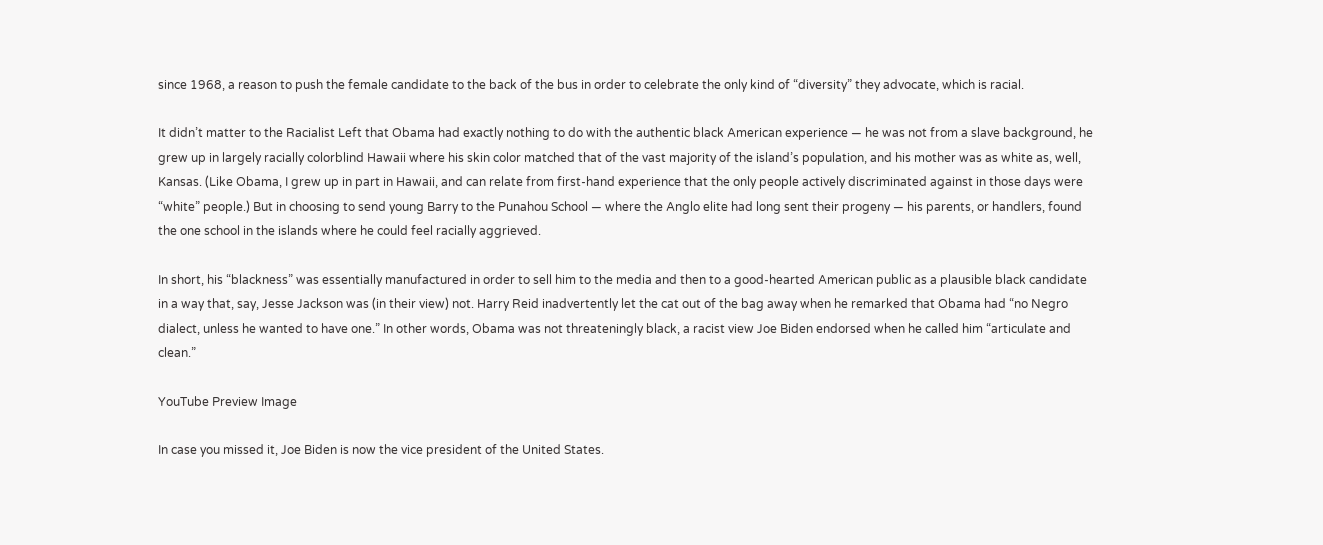since 1968, a reason to push the female candidate to the back of the bus in order to celebrate the only kind of “diversity” they advocate, which is racial.

It didn’t matter to the Racialist Left that Obama had exactly nothing to do with the authentic black American experience — he was not from a slave background, he grew up in largely racially colorblind Hawaii where his skin color matched that of the vast majority of the island’s population, and his mother was as white as, well, Kansas. (Like Obama, I grew up in part in Hawaii, and can relate from first-hand experience that the only people actively discriminated against in those days were “white” people.) But in choosing to send young Barry to the Punahou School — where the Anglo elite had long sent their progeny — his parents, or handlers, found the one school in the islands where he could feel racially aggrieved.

In short, his “blackness” was essentially manufactured in order to sell him to the media and then to a good-hearted American public as a plausible black candidate in a way that, say, Jesse Jackson was (in their view) not. Harry Reid inadvertently let the cat out of the bag away when he remarked that Obama had “no Negro dialect, unless he wanted to have one.” In other words, Obama was not threateningly black, a racist view Joe Biden endorsed when he called him “articulate and clean.”

YouTube Preview Image

In case you missed it, Joe Biden is now the vice president of the United States.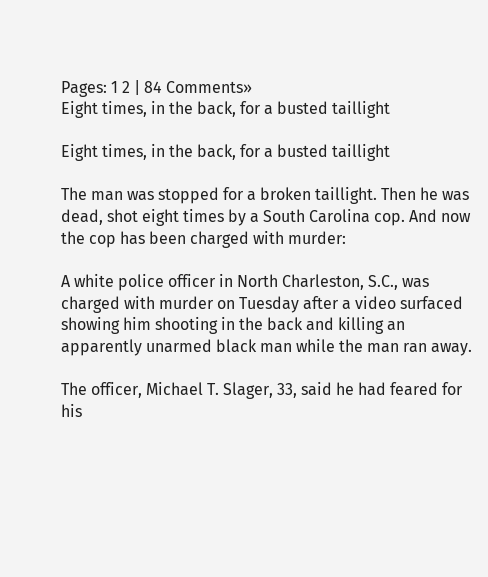Pages: 1 2 | 84 Comments»
Eight times, in the back, for a busted taillight

Eight times, in the back, for a busted taillight

The man was stopped for a broken taillight. Then he was dead, shot eight times by a South Carolina cop. And now the cop has been charged with murder:

A white police officer in North Charleston, S.C., was charged with murder on Tuesday after a video surfaced showing him shooting in the back and killing an apparently unarmed black man while the man ran away.

The officer, Michael T. Slager, 33, said he had feared for his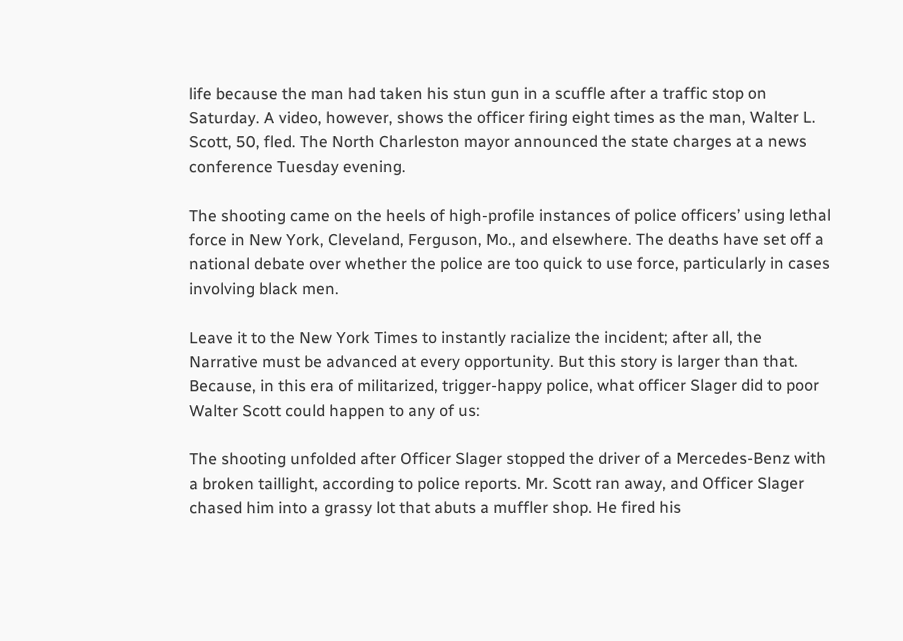life because the man had taken his stun gun in a scuffle after a traffic stop on Saturday. A video, however, shows the officer firing eight times as the man, Walter L. Scott, 50, fled. The North Charleston mayor announced the state charges at a news conference Tuesday evening.

The shooting came on the heels of high-profile instances of police officers’ using lethal force in New York, Cleveland, Ferguson, Mo., and elsewhere. The deaths have set off a national debate over whether the police are too quick to use force, particularly in cases involving black men.

Leave it to the New York Times to instantly racialize the incident; after all, the Narrative must be advanced at every opportunity. But this story is larger than that. Because, in this era of militarized, trigger-happy police, what officer Slager did to poor Walter Scott could happen to any of us:

The shooting unfolded after Officer Slager stopped the driver of a Mercedes-Benz with a broken taillight, according to police reports. Mr. Scott ran away, and Officer Slager chased him into a grassy lot that abuts a muffler shop. He fired his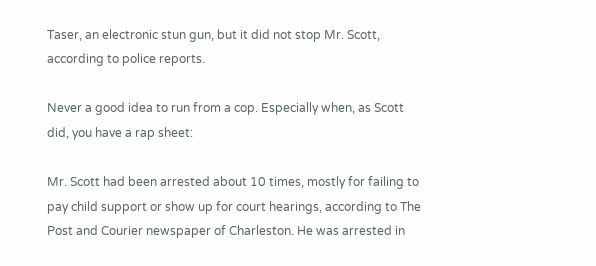Taser, an electronic stun gun, but it did not stop Mr. Scott, according to police reports.

Never a good idea to run from a cop. Especially when, as Scott did, you have a rap sheet:

Mr. Scott had been arrested about 10 times, mostly for failing to pay child support or show up for court hearings, according to The Post and Courier newspaper of Charleston. He was arrested in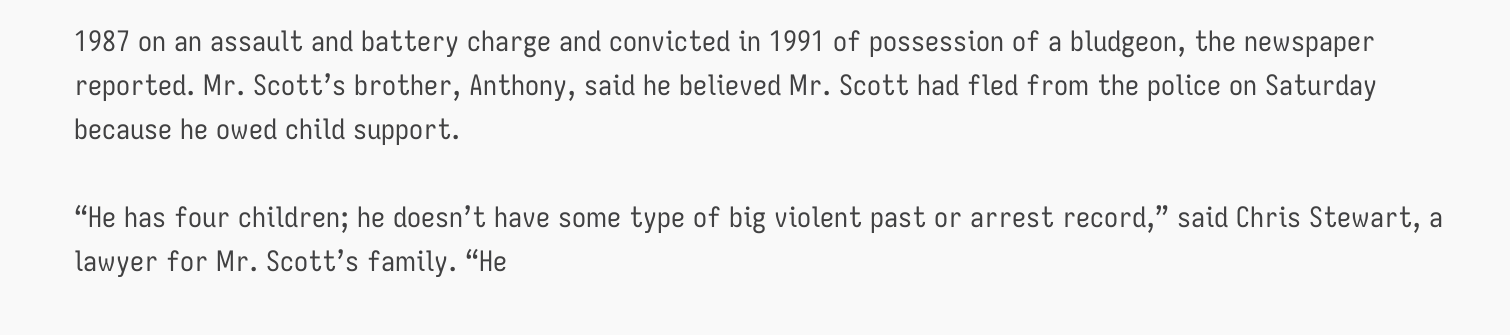1987 on an assault and battery charge and convicted in 1991 of possession of a bludgeon, the newspaper reported. Mr. Scott’s brother, Anthony, said he believed Mr. Scott had fled from the police on Saturday because he owed child support.

“He has four children; he doesn’t have some type of big violent past or arrest record,” said Chris Stewart, a lawyer for Mr. Scott’s family. “He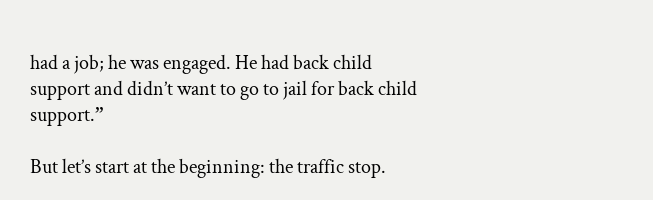had a job; he was engaged. He had back child support and didn’t want to go to jail for back child support.”

But let’s start at the beginning: the traffic stop.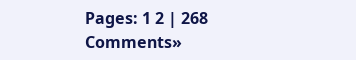Pages: 1 2 | 268 Comments»